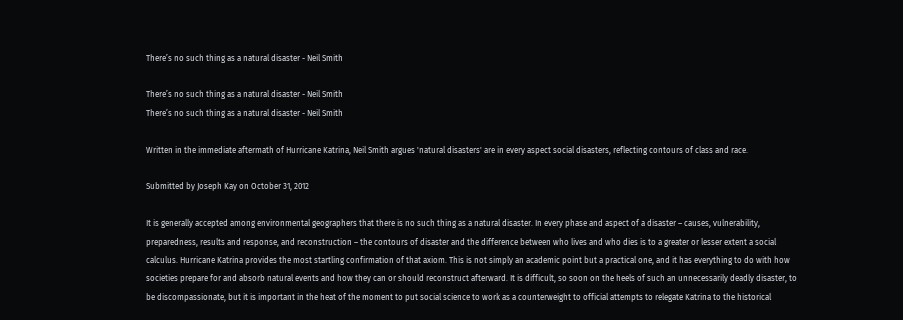There’s no such thing as a natural disaster - Neil Smith

There’s no such thing as a natural disaster - Neil Smith
There’s no such thing as a natural disaster - Neil Smith

Written in the immediate aftermath of Hurricane Katrina, Neil Smith argues 'natural disasters' are in every aspect social disasters, reflecting contours of class and race.

Submitted by Joseph Kay on October 31, 2012

It is generally accepted among environmental geographers that there is no such thing as a natural disaster. In every phase and aspect of a disaster – causes, vulnerability, preparedness, results and response, and reconstruction – the contours of disaster and the difference between who lives and who dies is to a greater or lesser extent a social calculus. Hurricane Katrina provides the most startling confirmation of that axiom. This is not simply an academic point but a practical one, and it has everything to do with how societies prepare for and absorb natural events and how they can or should reconstruct afterward. It is difficult, so soon on the heels of such an unnecessarily deadly disaster, to be discompassionate, but it is important in the heat of the moment to put social science to work as a counterweight to official attempts to relegate Katrina to the historical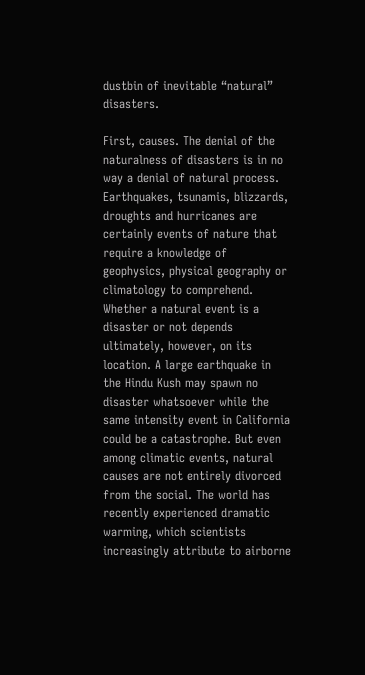dustbin of inevitable “natural” disasters.

First, causes. The denial of the naturalness of disasters is in no way a denial of natural process. Earthquakes, tsunamis, blizzards, droughts and hurricanes are certainly events of nature that require a knowledge of geophysics, physical geography or climatology to comprehend. Whether a natural event is a disaster or not depends ultimately, however, on its location. A large earthquake in the Hindu Kush may spawn no disaster whatsoever while the same intensity event in California could be a catastrophe. But even among climatic events, natural causes are not entirely divorced from the social. The world has recently experienced dramatic warming, which scientists increasingly attribute to airborne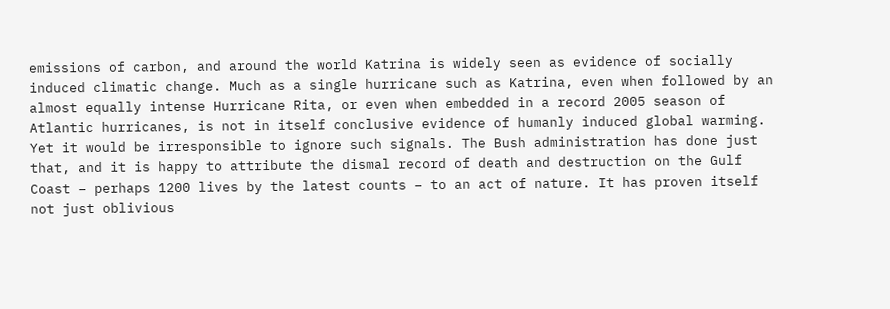emissions of carbon, and around the world Katrina is widely seen as evidence of socially induced climatic change. Much as a single hurricane such as Katrina, even when followed by an almost equally intense Hurricane Rita, or even when embedded in a record 2005 season of Atlantic hurricanes, is not in itself conclusive evidence of humanly induced global warming. Yet it would be irresponsible to ignore such signals. The Bush administration has done just that, and it is happy to attribute the dismal record of death and destruction on the Gulf Coast – perhaps 1200 lives by the latest counts – to an act of nature. It has proven itself not just oblivious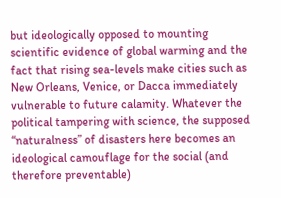but ideologically opposed to mounting scientific evidence of global warming and the fact that rising sea-levels make cities such as New Orleans, Venice, or Dacca immediately vulnerable to future calamity. Whatever the political tampering with science, the supposed “naturalness” of disasters here becomes an ideological camouflage for the social (and therefore preventable)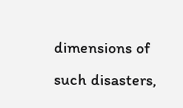dimensions of such disasters,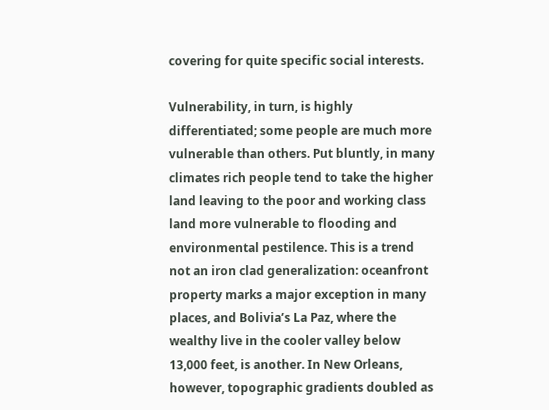covering for quite specific social interests.

Vulnerability, in turn, is highly differentiated; some people are much more vulnerable than others. Put bluntly, in many climates rich people tend to take the higher land leaving to the poor and working class land more vulnerable to flooding and environmental pestilence. This is a trend not an iron clad generalization: oceanfront property marks a major exception in many places, and Bolivia’s La Paz, where the wealthy live in the cooler valley below 13,000 feet, is another. In New Orleans, however, topographic gradients doubled as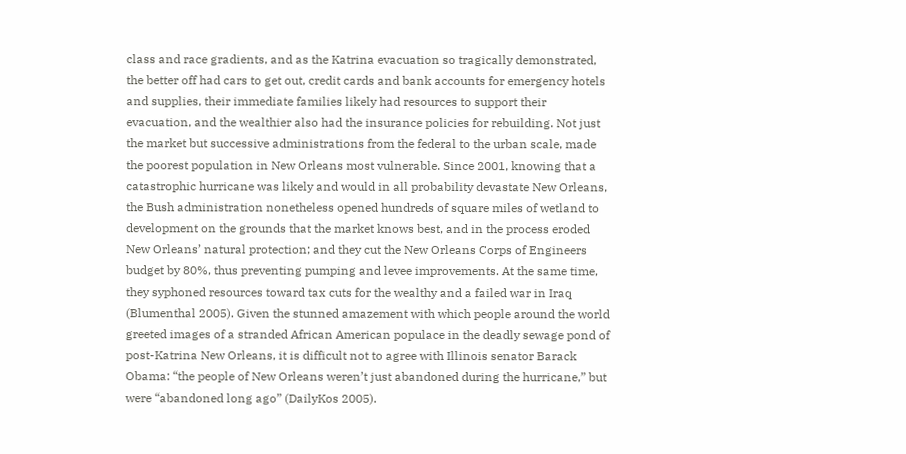class and race gradients, and as the Katrina evacuation so tragically demonstrated, the better off had cars to get out, credit cards and bank accounts for emergency hotels and supplies, their immediate families likely had resources to support their evacuation, and the wealthier also had the insurance policies for rebuilding. Not just the market but successive administrations from the federal to the urban scale, made the poorest population in New Orleans most vulnerable. Since 2001, knowing that a catastrophic hurricane was likely and would in all probability devastate New Orleans, the Bush administration nonetheless opened hundreds of square miles of wetland to development on the grounds that the market knows best, and in the process eroded New Orleans’ natural protection; and they cut the New Orleans Corps of Engineers budget by 80%, thus preventing pumping and levee improvements. At the same time, they syphoned resources toward tax cuts for the wealthy and a failed war in Iraq (Blumenthal 2005). Given the stunned amazement with which people around the world greeted images of a stranded African American populace in the deadly sewage pond of post-Katrina New Orleans, it is difficult not to agree with Illinois senator Barack Obama: “the people of New Orleans weren’t just abandoned during the hurricane,” but were “abandoned long ago” (DailyKos 2005).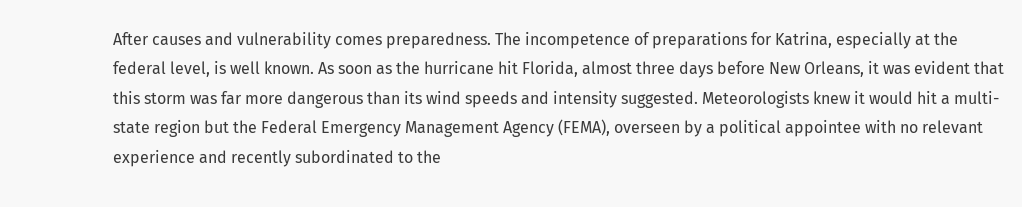After causes and vulnerability comes preparedness. The incompetence of preparations for Katrina, especially at the federal level, is well known. As soon as the hurricane hit Florida, almost three days before New Orleans, it was evident that this storm was far more dangerous than its wind speeds and intensity suggested. Meteorologists knew it would hit a multi-state region but the Federal Emergency Management Agency (FEMA), overseen by a political appointee with no relevant experience and recently subordinated to the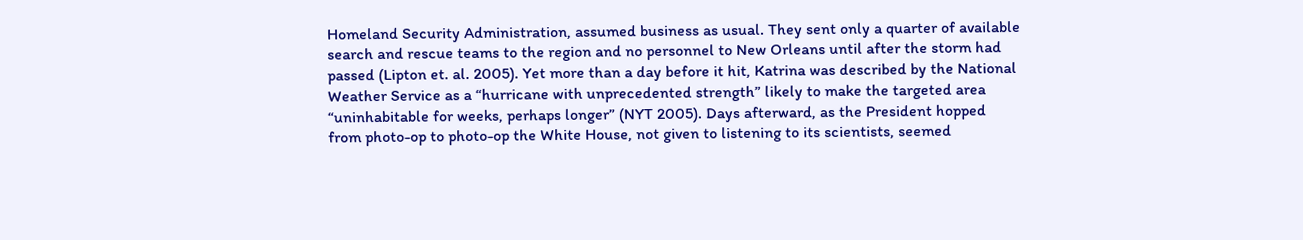Homeland Security Administration, assumed business as usual. They sent only a quarter of available search and rescue teams to the region and no personnel to New Orleans until after the storm had passed (Lipton et. al. 2005). Yet more than a day before it hit, Katrina was described by the National Weather Service as a “hurricane with unprecedented strength” likely to make the targeted area “uninhabitable for weeks, perhaps longer” (NYT 2005). Days afterward, as the President hopped from photo-op to photo-op the White House, not given to listening to its scientists, seemed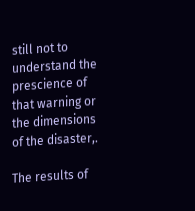still not to understand the prescience of that warning or the dimensions of the disaster,.

The results of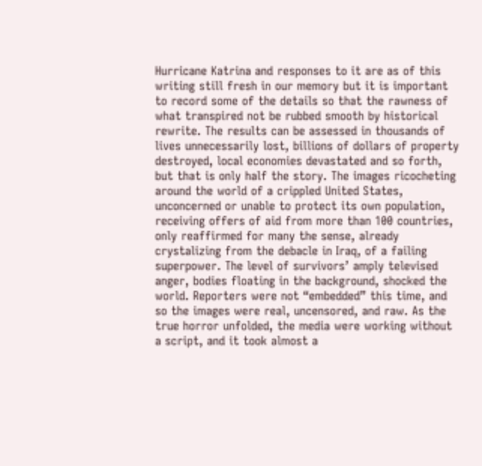Hurricane Katrina and responses to it are as of this writing still fresh in our memory but it is important to record some of the details so that the rawness of what transpired not be rubbed smooth by historical rewrite. The results can be assessed in thousands of lives unnecessarily lost, billions of dollars of property destroyed, local economies devastated and so forth, but that is only half the story. The images ricocheting around the world of a crippled United States, unconcerned or unable to protect its own population, receiving offers of aid from more than 100 countries, only reaffirmed for many the sense, already crystalizing from the debacle in Iraq, of a failing superpower. The level of survivors’ amply televised anger, bodies floating in the background, shocked the world. Reporters were not “embedded” this time, and so the images were real, uncensored, and raw. As the true horror unfolded, the media were working without a script, and it took almost a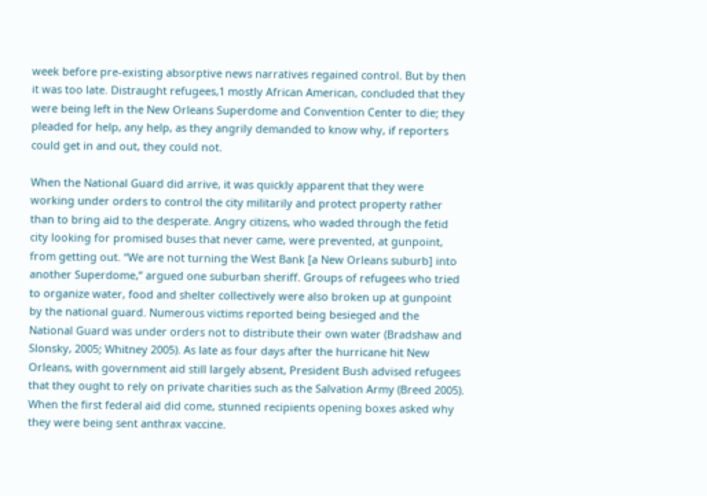week before pre-existing absorptive news narratives regained control. But by then it was too late. Distraught refugees,1 mostly African American, concluded that they were being left in the New Orleans Superdome and Convention Center to die; they pleaded for help, any help, as they angrily demanded to know why, if reporters could get in and out, they could not.

When the National Guard did arrive, it was quickly apparent that they were working under orders to control the city militarily and protect property rather than to bring aid to the desperate. Angry citizens, who waded through the fetid city looking for promised buses that never came, were prevented, at gunpoint, from getting out. “We are not turning the West Bank [a New Orleans suburb] into another Superdome,” argued one suburban sheriff. Groups of refugees who tried to organize water, food and shelter collectively were also broken up at gunpoint by the national guard. Numerous victims reported being besieged and the National Guard was under orders not to distribute their own water (Bradshaw and Slonsky, 2005; Whitney 2005). As late as four days after the hurricane hit New Orleans, with government aid still largely absent, President Bush advised refugees that they ought to rely on private charities such as the Salvation Army (Breed 2005). When the first federal aid did come, stunned recipients opening boxes asked why they were being sent anthrax vaccine.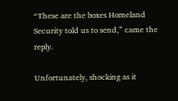“These are the boxes Homeland Security told us to send,” came the reply.

Unfortunately, shocking as it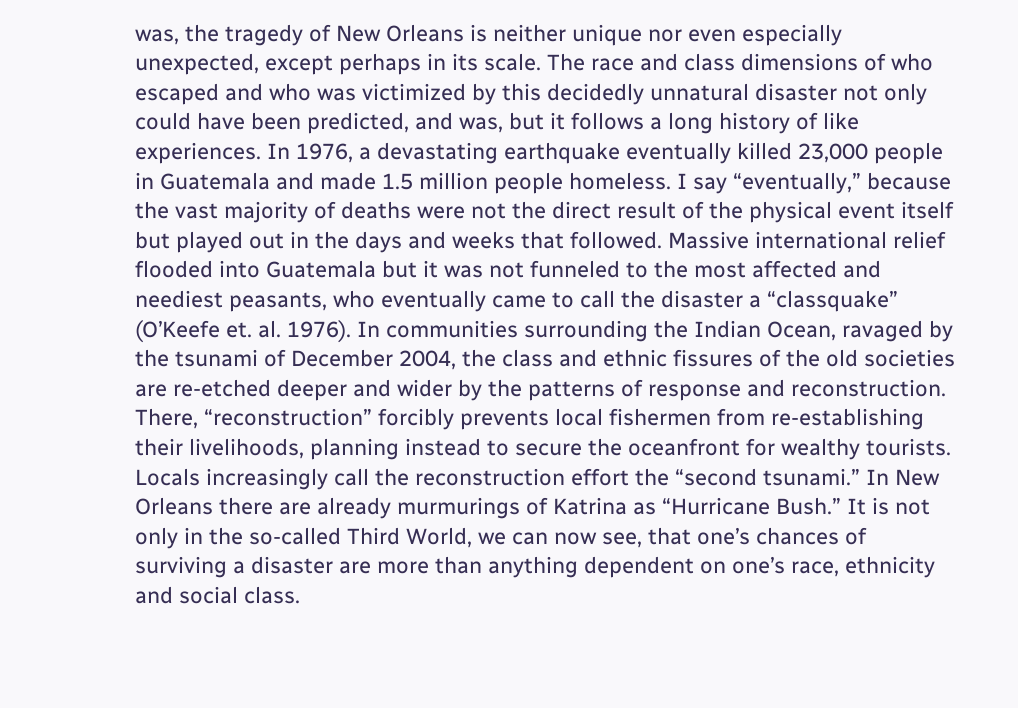was, the tragedy of New Orleans is neither unique nor even especially unexpected, except perhaps in its scale. The race and class dimensions of who escaped and who was victimized by this decidedly unnatural disaster not only could have been predicted, and was, but it follows a long history of like experiences. In 1976, a devastating earthquake eventually killed 23,000 people in Guatemala and made 1.5 million people homeless. I say “eventually,” because the vast majority of deaths were not the direct result of the physical event itself but played out in the days and weeks that followed. Massive international relief flooded into Guatemala but it was not funneled to the most affected and neediest peasants, who eventually came to call the disaster a “classquake” (O’Keefe et. al. 1976). In communities surrounding the Indian Ocean, ravaged by the tsunami of December 2004, the class and ethnic fissures of the old societies are re-etched deeper and wider by the patterns of response and reconstruction. There, “reconstruction” forcibly prevents local fishermen from re-establishing their livelihoods, planning instead to secure the oceanfront for wealthy tourists. Locals increasingly call the reconstruction effort the “second tsunami.” In New Orleans there are already murmurings of Katrina as “Hurricane Bush.” It is not only in the so-called Third World, we can now see, that one’s chances of surviving a disaster are more than anything dependent on one’s race, ethnicity and social class.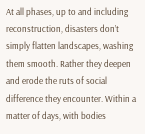At all phases, up to and including reconstruction, disasters don’t simply flatten landscapes, washing them smooth. Rather they deepen and erode the ruts of social difference they encounter. Within a matter of days, with bodies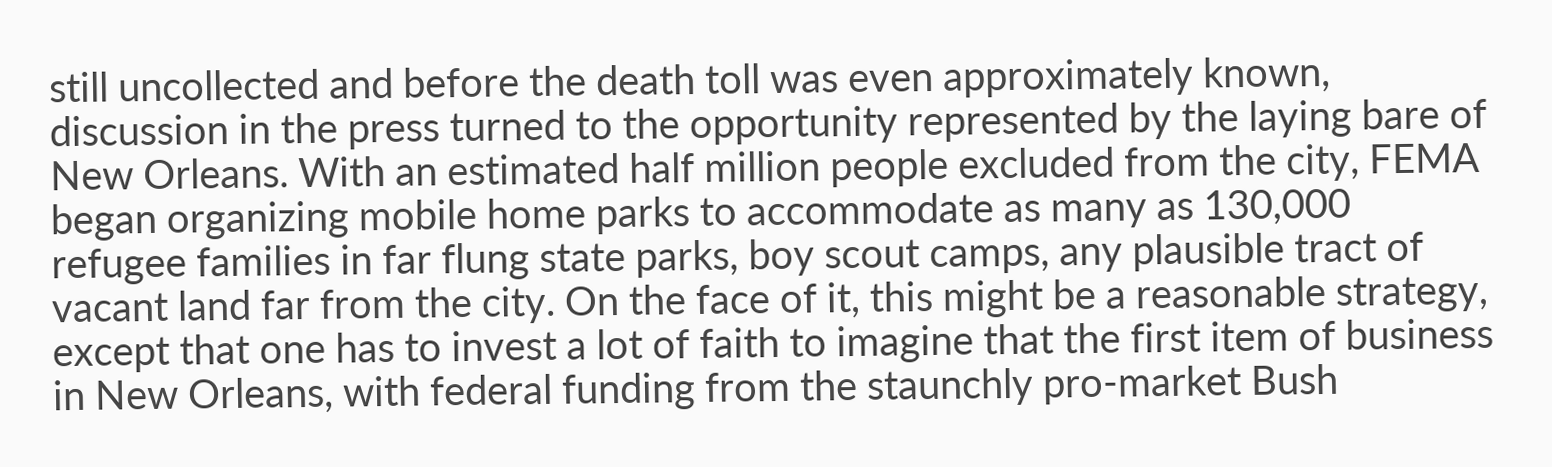still uncollected and before the death toll was even approximately known, discussion in the press turned to the opportunity represented by the laying bare of New Orleans. With an estimated half million people excluded from the city, FEMA began organizing mobile home parks to accommodate as many as 130,000 refugee families in far flung state parks, boy scout camps, any plausible tract of vacant land far from the city. On the face of it, this might be a reasonable strategy, except that one has to invest a lot of faith to imagine that the first item of business in New Orleans, with federal funding from the staunchly pro-market Bush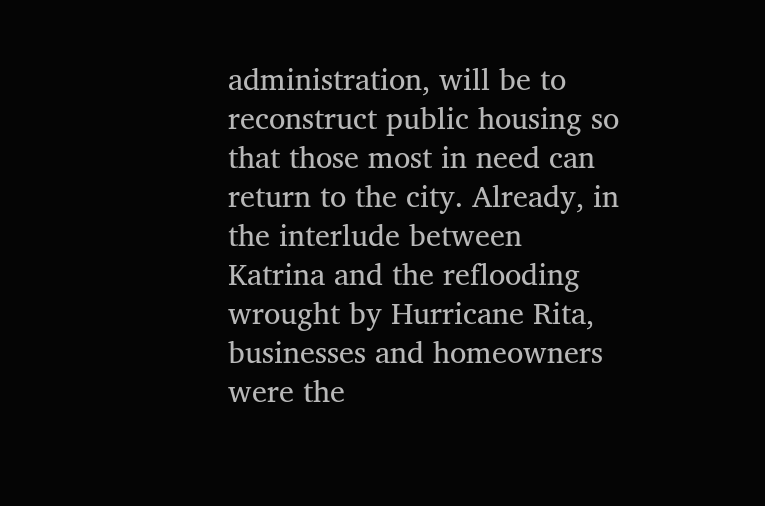administration, will be to reconstruct public housing so that those most in need can return to the city. Already, in the interlude between Katrina and the reflooding wrought by Hurricane Rita, businesses and homeowners were the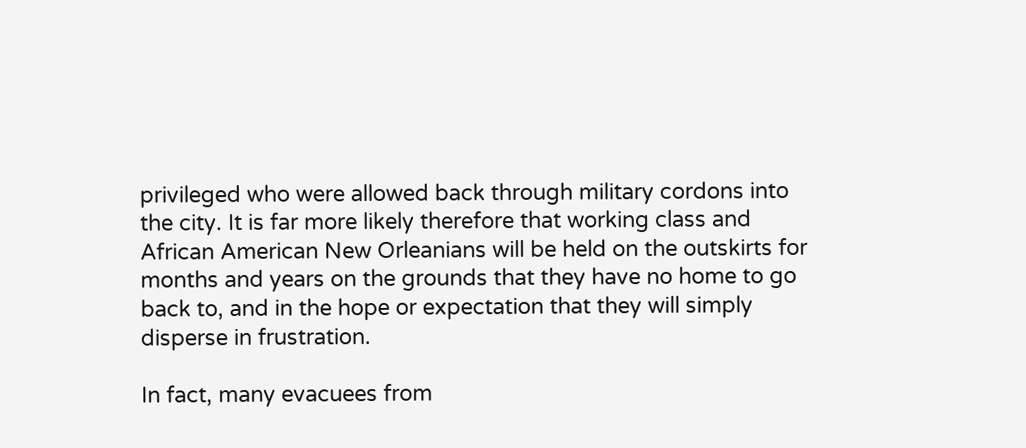privileged who were allowed back through military cordons into the city. It is far more likely therefore that working class and African American New Orleanians will be held on the outskirts for months and years on the grounds that they have no home to go back to, and in the hope or expectation that they will simply disperse in frustration.

In fact, many evacuees from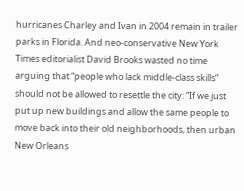hurricanes Charley and Ivan in 2004 remain in trailer parks in Florida. And neo-conservative New York Times editorialist David Brooks wasted no time arguing that “people who lack middle-class skills” should not be allowed to resettle the city: “If we just put up new buildings and allow the same people to move back into their old neighborhoods, then urban New Orleans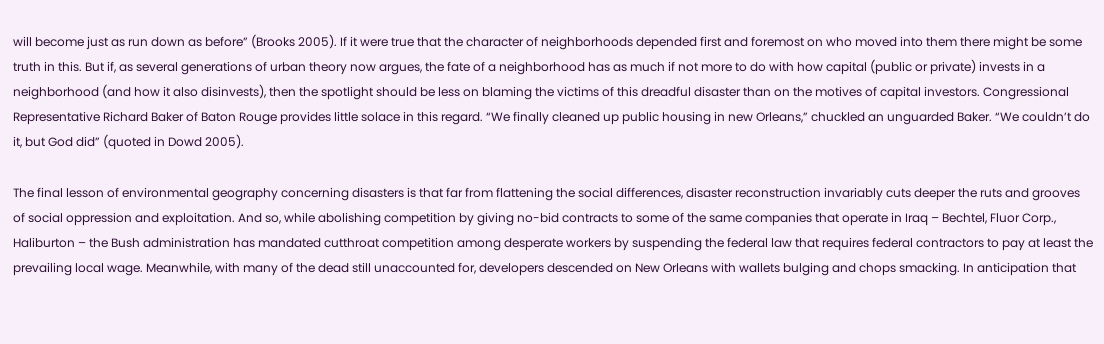will become just as run down as before” (Brooks 2005). If it were true that the character of neighborhoods depended first and foremost on who moved into them there might be some truth in this. But if, as several generations of urban theory now argues, the fate of a neighborhood has as much if not more to do with how capital (public or private) invests in a neighborhood (and how it also disinvests), then the spotlight should be less on blaming the victims of this dreadful disaster than on the motives of capital investors. Congressional Representative Richard Baker of Baton Rouge provides little solace in this regard. “We finally cleaned up public housing in new Orleans,” chuckled an unguarded Baker. “We couldn’t do it, but God did” (quoted in Dowd 2005).

The final lesson of environmental geography concerning disasters is that far from flattening the social differences, disaster reconstruction invariably cuts deeper the ruts and grooves of social oppression and exploitation. And so, while abolishing competition by giving no-bid contracts to some of the same companies that operate in Iraq – Bechtel, Fluor Corp., Haliburton – the Bush administration has mandated cutthroat competition among desperate workers by suspending the federal law that requires federal contractors to pay at least the prevailing local wage. Meanwhile, with many of the dead still unaccounted for, developers descended on New Orleans with wallets bulging and chops smacking. In anticipation that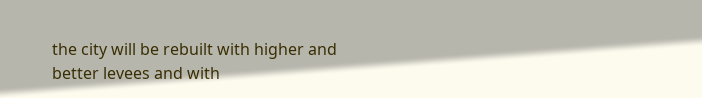the city will be rebuilt with higher and better levees and with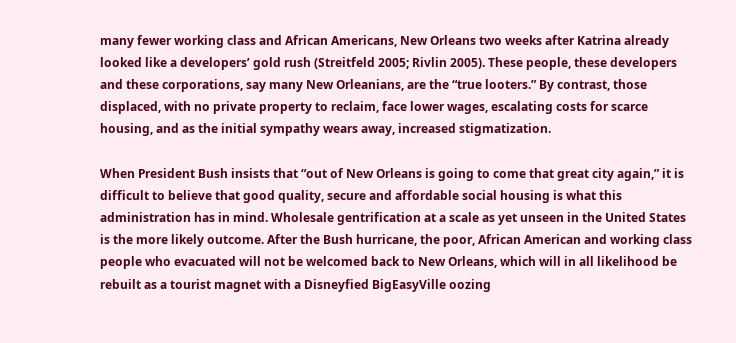many fewer working class and African Americans, New Orleans two weeks after Katrina already looked like a developers’ gold rush (Streitfeld 2005; Rivlin 2005). These people, these developers and these corporations, say many New Orleanians, are the “true looters.” By contrast, those displaced, with no private property to reclaim, face lower wages, escalating costs for scarce housing, and as the initial sympathy wears away, increased stigmatization.

When President Bush insists that “out of New Orleans is going to come that great city again,” it is difficult to believe that good quality, secure and affordable social housing is what this administration has in mind. Wholesale gentrification at a scale as yet unseen in the United States is the more likely outcome. After the Bush hurricane, the poor, African American and working class people who evacuated will not be welcomed back to New Orleans, which will in all likelihood be rebuilt as a tourist magnet with a Disneyfied BigEasyVille oozing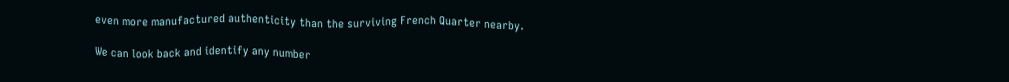even more manufactured authenticity than the surviving French Quarter nearby.

We can look back and identify any number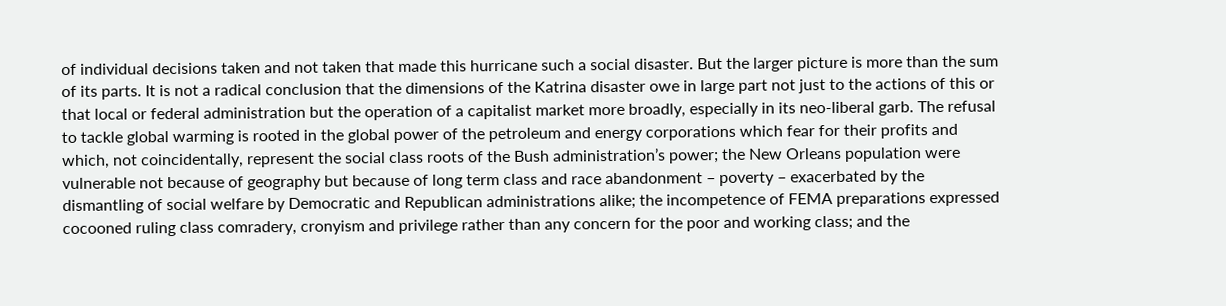of individual decisions taken and not taken that made this hurricane such a social disaster. But the larger picture is more than the sum of its parts. It is not a radical conclusion that the dimensions of the Katrina disaster owe in large part not just to the actions of this or that local or federal administration but the operation of a capitalist market more broadly, especially in its neo-liberal garb. The refusal to tackle global warming is rooted in the global power of the petroleum and energy corporations which fear for their profits and which, not coincidentally, represent the social class roots of the Bush administration’s power; the New Orleans population were vulnerable not because of geography but because of long term class and race abandonment – poverty – exacerbated by the dismantling of social welfare by Democratic and Republican administrations alike; the incompetence of FEMA preparations expressed cocooned ruling class comradery, cronyism and privilege rather than any concern for the poor and working class; and the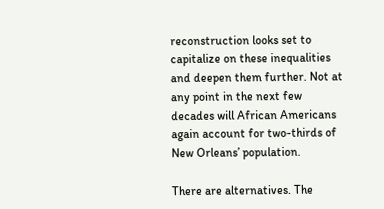reconstruction looks set to capitalize on these inequalities and deepen them further. Not at any point in the next few decades will African Americans again account for two-thirds of New Orleans’ population.

There are alternatives. The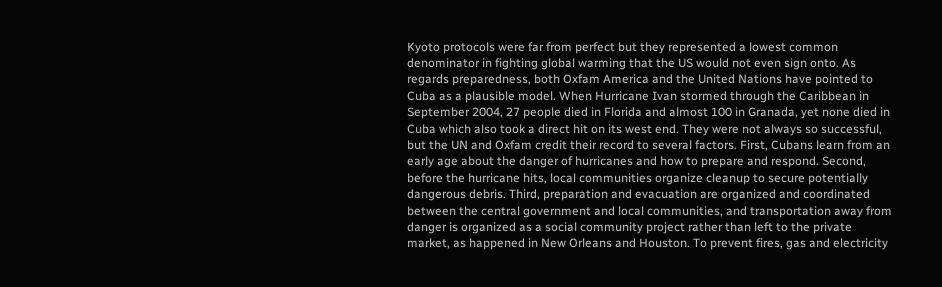Kyoto protocols were far from perfect but they represented a lowest common denominator in fighting global warming that the US would not even sign onto. As regards preparedness, both Oxfam America and the United Nations have pointed to Cuba as a plausible model. When Hurricane Ivan stormed through the Caribbean in September 2004, 27 people died in Florida and almost 100 in Granada, yet none died in Cuba which also took a direct hit on its west end. They were not always so successful, but the UN and Oxfam credit their record to several factors. First, Cubans learn from an early age about the danger of hurricanes and how to prepare and respond. Second, before the hurricane hits, local communities organize cleanup to secure potentially dangerous debris. Third, preparation and evacuation are organized and coordinated between the central government and local communities, and transportation away from danger is organized as a social community project rather than left to the private market, as happened in New Orleans and Houston. To prevent fires, gas and electricity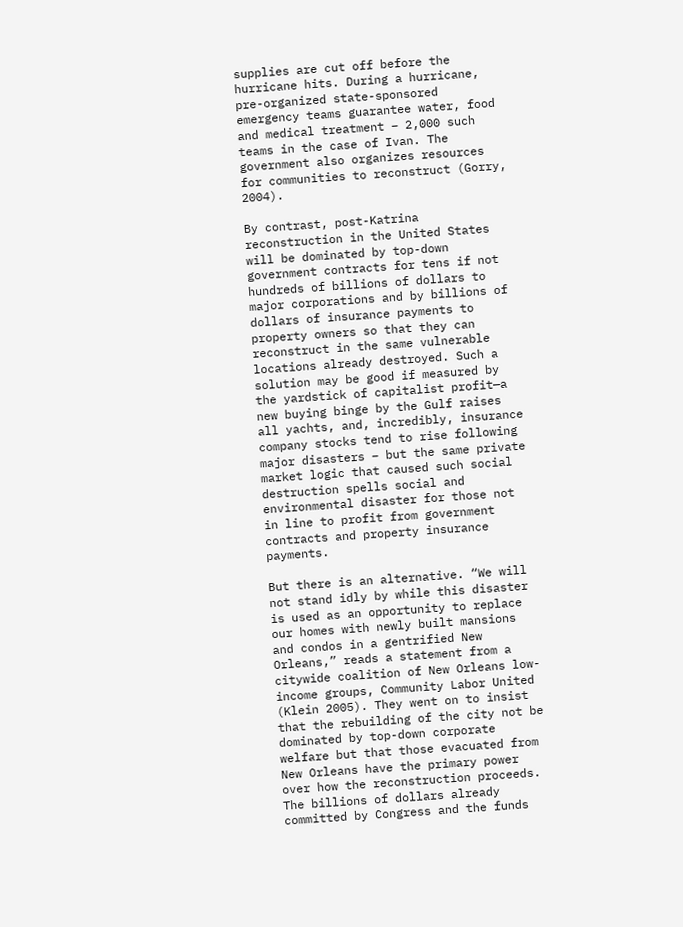supplies are cut off before the hurricane hits. During a hurricane, pre-organized state-sponsored emergency teams guarantee water, food and medical treatment – 2,000 such teams in the case of Ivan. The government also organizes resources for communities to reconstruct (Gorry, 2004).

By contrast, post-Katrina reconstruction in the United States will be dominated by top-down government contracts for tens if not hundreds of billions of dollars to major corporations and by billions of dollars of insurance payments to property owners so that they can reconstruct in the same vulnerable locations already destroyed. Such a solution may be good if measured by the yardstick of capitalist profit—a new buying binge by the Gulf raises all yachts, and, incredibly, insurance company stocks tend to rise following major disasters – but the same private market logic that caused such social destruction spells social and environmental disaster for those not in line to profit from government contracts and property insurance payments.

But there is an alternative. “We will not stand idly by while this disaster is used as an opportunity to replace our homes with newly built mansions and condos in a gentrified New Orleans,” reads a statement from a citywide coalition of New Orleans low-income groups, Community Labor United (Klein 2005). They went on to insist that the rebuilding of the city not be dominated by top-down corporate welfare but that those evacuated from New Orleans have the primary power over how the reconstruction proceeds. The billions of dollars already committed by Congress and the funds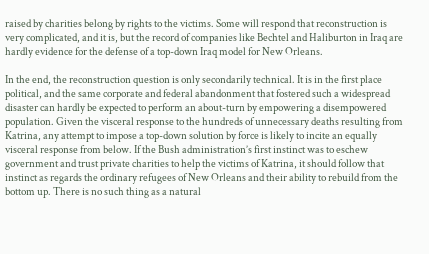raised by charities belong by rights to the victims. Some will respond that reconstruction is very complicated, and it is, but the record of companies like Bechtel and Haliburton in Iraq are hardly evidence for the defense of a top-down Iraq model for New Orleans.

In the end, the reconstruction question is only secondarily technical. It is in the first place political, and the same corporate and federal abandonment that fostered such a widespread disaster can hardly be expected to perform an about-turn by empowering a disempowered population. Given the visceral response to the hundreds of unnecessary deaths resulting from Katrina, any attempt to impose a top-down solution by force is likely to incite an equally visceral response from below. If the Bush administration’s first instinct was to eschew government and trust private charities to help the victims of Katrina, it should follow that instinct as regards the ordinary refugees of New Orleans and their ability to rebuild from the bottom up. There is no such thing as a natural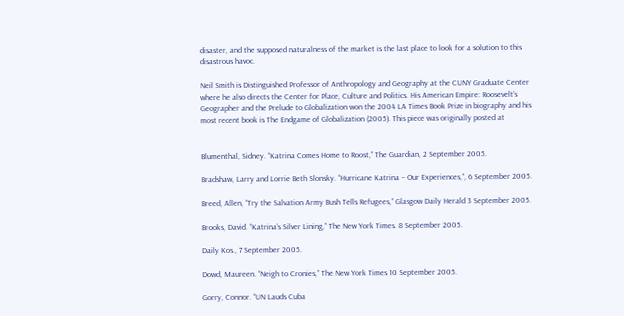disaster, and the supposed naturalness of the market is the last place to look for a solution to this disastrous havoc.

Neil Smith is Distinguished Professor of Anthropology and Geography at the CUNY Graduate Center where he also directs the Center for Place, Culture and Politics. His American Empire: Roosevelt’s Geographer and the Prelude to Globalization won the 2004 LA Times Book Prize in biography and his most recent book is The Endgame of Globalization (2005). This piece was originally posted at


Blumenthal, Sidney. “Katrina Comes Home to Roost,” The Guardian, 2 September 2005.

Bradshaw, Larry and Lorrie Beth Slonsky. “Hurricane Katrina – Our Experiences,”, 6 September 2005.

Breed, Allen, “Try the Salvation Army Bush Tells Refugees,” Glasgow Daily Herald 3 September 2005.

Brooks, David. “Katrina’s Silver Lining,” The New York Times. 8 September 2005.

Daily Kos., 7 September 2005.

Dowd, Maureen. “Neigh to Cronies,” The New York Times 10 September 2005.

Gorry, Connor. “UN Lauds Cuba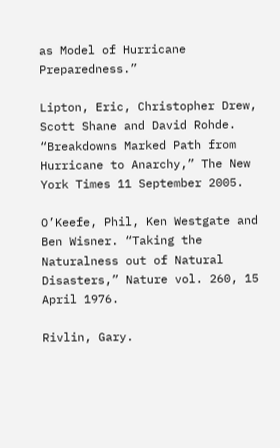as Model of Hurricane Preparedness.”

Lipton, Eric, Christopher Drew, Scott Shane and David Rohde. “Breakdowns Marked Path from Hurricane to Anarchy,” The New York Times 11 September 2005.

O’Keefe, Phil, Ken Westgate and Ben Wisner. “Taking the Naturalness out of Natural Disasters,” Nature vol. 260, 15 April 1976.

Rivlin, Gary.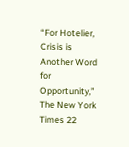“For Hotelier, Crisis is Another Word for Opportunity,” The New York Times 22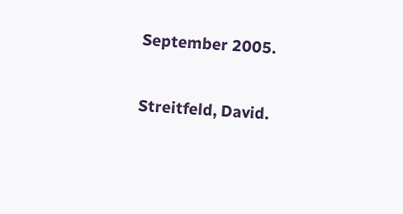September 2005.

Streitfeld, David.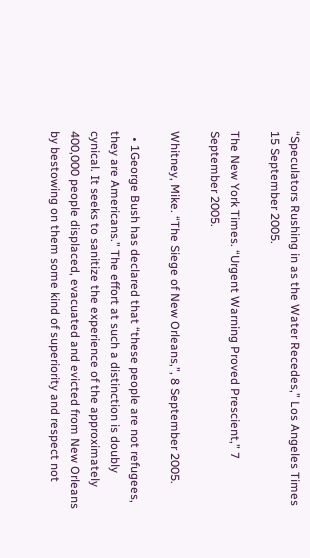“Speculators Rushing in as the Water Recedes,” Los Angeles Times 15 September 2005.

The New York Times. “Urgent Warning Proved Prescient,” 7 September 2005.

Whitney, Mike. “The Siege of New Orleans,”, 8 September 2005.

  • 1George Bush has declared that “these people are not refugees, they are Americans.” The effort at such a distinction is doubly cynical. It seeks to sanitize the experience of the approximately 400,000 people displaced, evacuated and evicted from New Orleans by bestowing on them some kind of superiority and respect not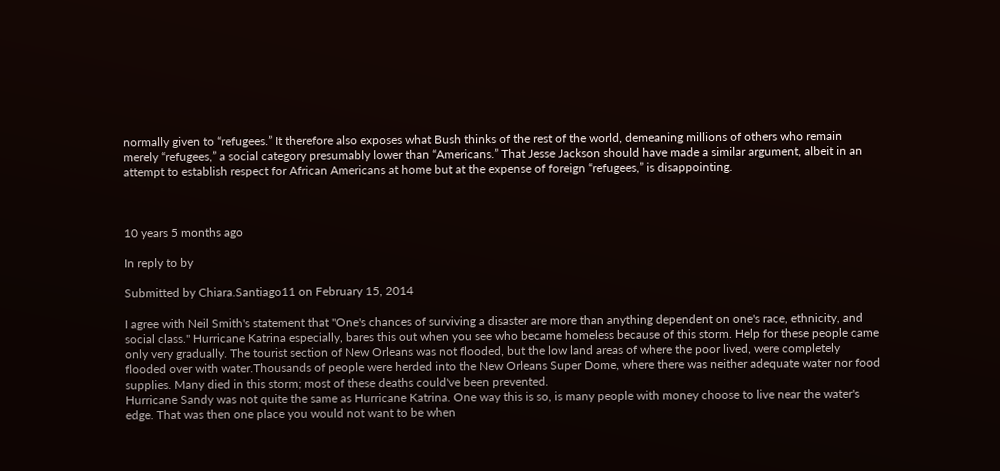normally given to “refugees.” It therefore also exposes what Bush thinks of the rest of the world, demeaning millions of others who remain merely “refugees,” a social category presumably lower than “Americans.” That Jesse Jackson should have made a similar argument, albeit in an attempt to establish respect for African Americans at home but at the expense of foreign “refugees,” is disappointing.



10 years 5 months ago

In reply to by

Submitted by Chiara.Santiago11 on February 15, 2014

I agree with Neil Smith's statement that "One's chances of surviving a disaster are more than anything dependent on one's race, ethnicity, and social class." Hurricane Katrina especially, bares this out when you see who became homeless because of this storm. Help for these people came only very gradually. The tourist section of New Orleans was not flooded, but the low land areas of where the poor lived, were completely flooded over with water.Thousands of people were herded into the New Orleans Super Dome, where there was neither adequate water nor food supplies. Many died in this storm; most of these deaths could've been prevented.
Hurricane Sandy was not quite the same as Hurricane Katrina. One way this is so, is many people with money choose to live near the water's edge. That was then one place you would not want to be when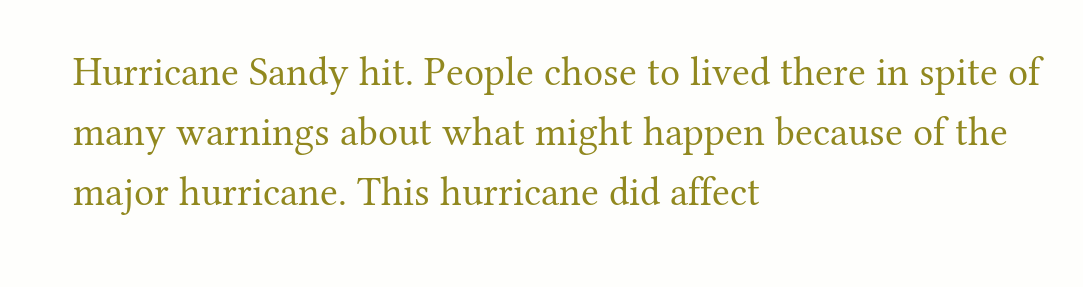Hurricane Sandy hit. People chose to lived there in spite of many warnings about what might happen because of the major hurricane. This hurricane did affect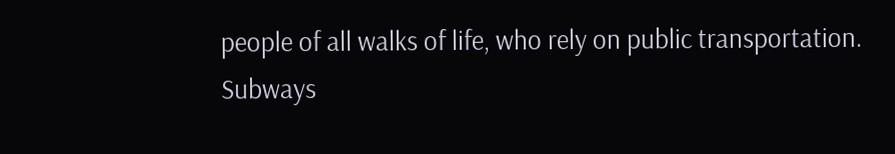people of all walks of life, who rely on public transportation. Subways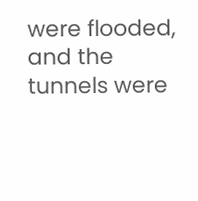were flooded, and the tunnels were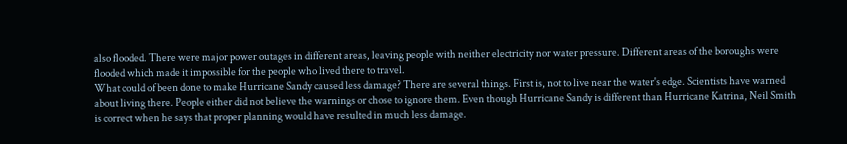also flooded. There were major power outages in different areas, leaving people with neither electricity nor water pressure. Different areas of the boroughs were flooded which made it impossible for the people who lived there to travel.
What could of been done to make Hurricane Sandy caused less damage? There are several things. First is, not to live near the water's edge. Scientists have warned about living there. People either did not believe the warnings or chose to ignore them. Even though Hurricane Sandy is different than Hurricane Katrina, Neil Smith is correct when he says that proper planning would have resulted in much less damage.